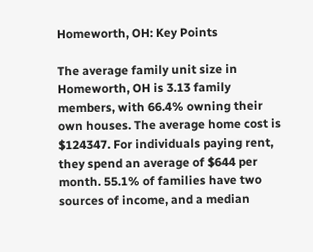Homeworth, OH: Key Points

The average family unit size in Homeworth, OH is 3.13 family members, with 66.4% owning their own houses. The average home cost is $124347. For individuals paying rent, they spend an average of $644 per month. 55.1% of families have two sources of income, and a median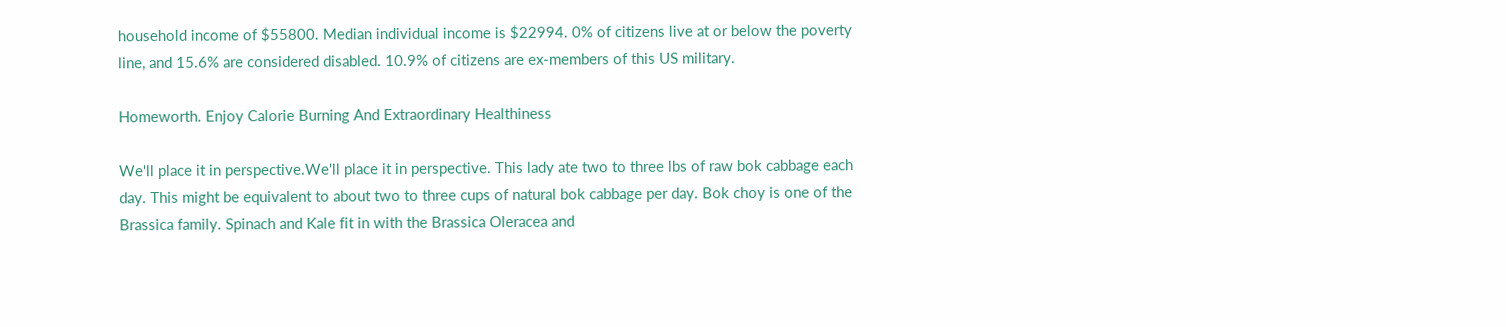household income of $55800. Median individual income is $22994. 0% of citizens live at or below the poverty line, and 15.6% are considered disabled. 10.9% of citizens are ex-members of this US military.

Homeworth. Enjoy Calorie Burning And Extraordinary Healthiness

We'll place it in perspective.We'll place it in perspective. This lady ate two to three lbs of raw bok cabbage each day. This might be equivalent to about two to three cups of natural bok cabbage per day. Bok choy is one of the Brassica family. Spinach and Kale fit in with the Brassica Oleracea and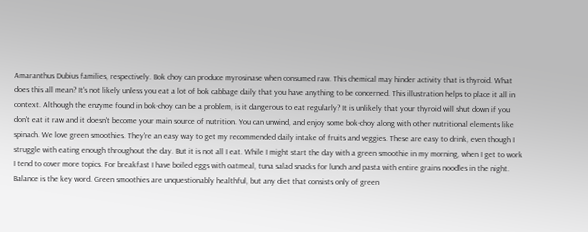Amaranthus Dubius families, respectively. Bok choy can produce myrosinase when consumed raw. This chemical may hinder activity that is thyroid. What does this all mean? It's not likely unless you eat a lot of bok cabbage daily that you have anything to be concerned. This illustration helps to place it all in context. Although the enzyme found in bok-choy can be a problem, is it dangerous to eat regularly? It is unlikely that your thyroid will shut down if you don't eat it raw and it doesn't become your main source of nutrition. You can unwind, and enjoy some bok-choy along with other nutritional elements like spinach. We love green smoothies. They're an easy way to get my recommended daily intake of fruits and veggies. These are easy to drink, even though I struggle with eating enough throughout the day. But it is not all I eat. While I might start the day with a green smoothie in my morning, when I get to work I tend to cover more topics. For breakfast I have boiled eggs with oatmeal, tuna salad snacks for lunch and pasta with entire grains noodles in the night. Balance is the key word. Green smoothies are unquestionably healthful, but any diet that consists only of green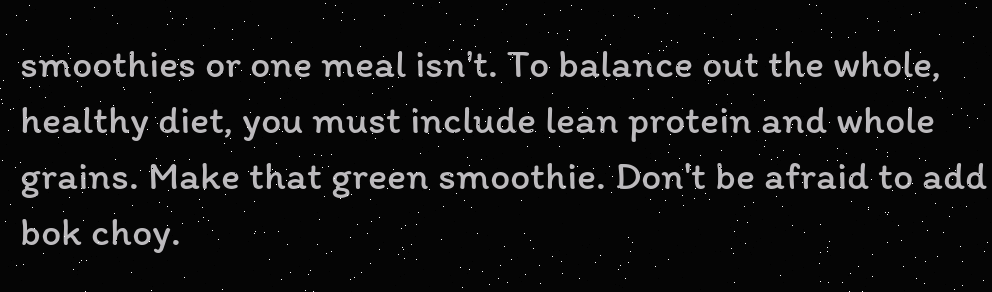smoothies or one meal isn't. To balance out the whole, healthy diet, you must include lean protein and whole grains. Make that green smoothie. Don't be afraid to add bok choy.